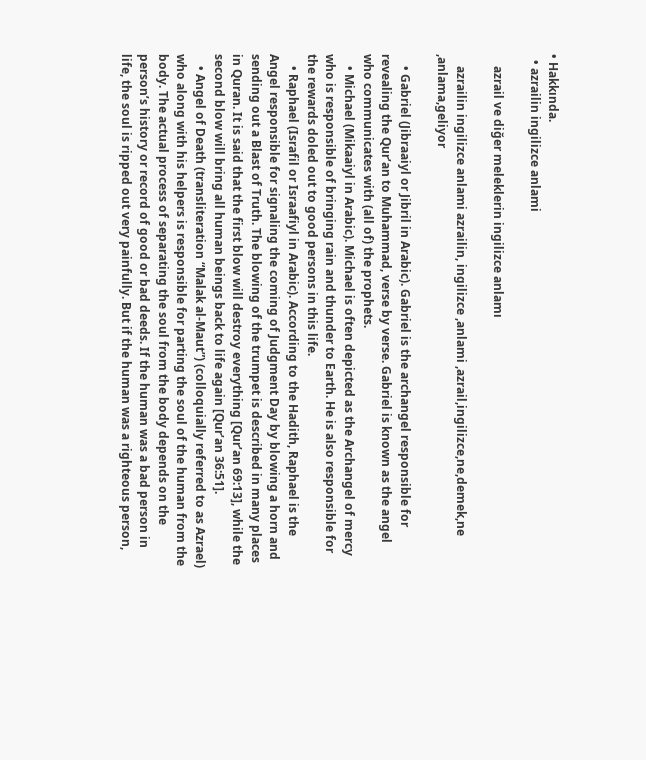• Hakkında.
  • azrailin ingilizce anlami

    azrail ve diğer meleklerin ingilizce anlamı

    azrailin ingilizce anlami azrailin, ingilizce ,anlami ,azrail,ingilizce,ne,demek,ne ,anlama,geliyor

    • Gabriel (Jibraaiyl or Jibril in Arabic). Gabriel is the archangel responsible for revealing the Qur’an to Muhammad, verse by verse. Gabriel is known as the angel who communicates with (all of) the prophets.
    • Michael (Mikaaiyl in Arabic). Michael is often depicted as the Archangel of mercy who is responsible of bringing rain and thunder to Earth. He is also responsible for the rewards doled out to good persons in this life.
    • Raphael (Israfil or Israafiyl in Arabic). According to the Hadith, Raphael is the Angel responsible for signaling the coming of Judgment Day by blowing a horn and sending out a Blast of Truth. The blowing of the trumpet is described in many places in Quran. It is said that the first blow will destroy everything [Qur’an 69:13], while the second blow will bring all human beings back to life again [Qur’an 36:51].
    • Angel of Death (transliteration “Malak al-Maut”) (colloquially referred to as Azrael) who along with his helpers is responsible for parting the soul of the human from the body. The actual process of separating the soul from the body depends on the person’s history or record of good or bad deeds. If the human was a bad person in life, the soul is ripped out very painfully. But if the human was a righteous person,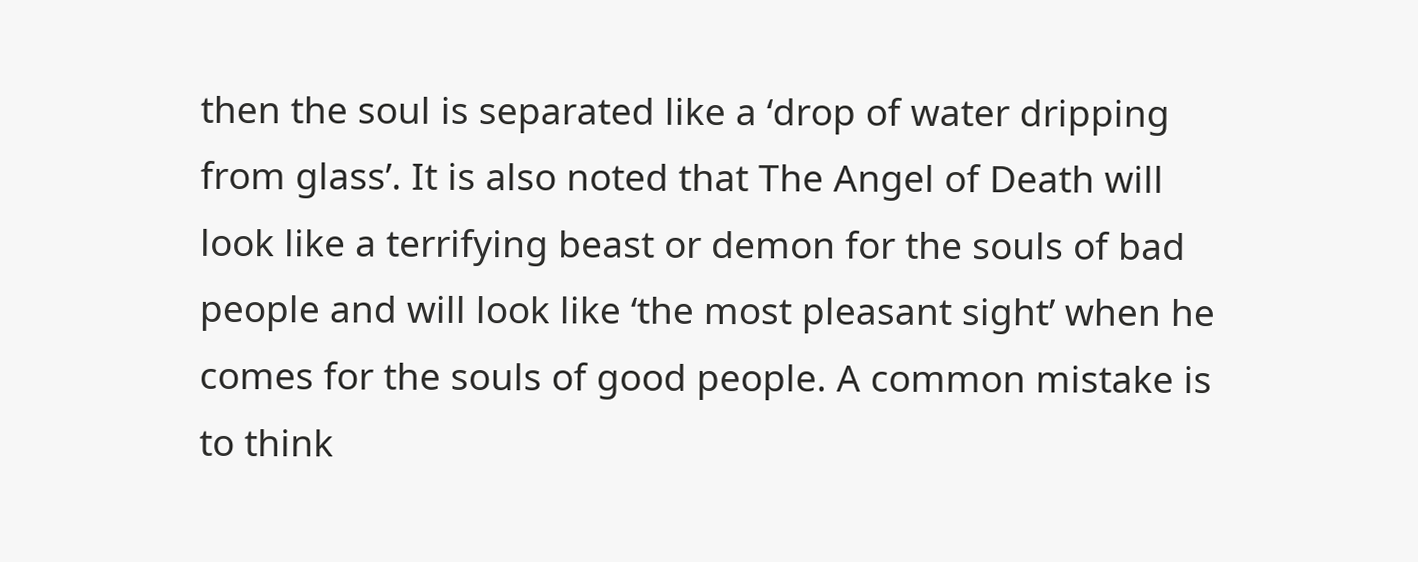then the soul is separated like a ‘drop of water dripping from glass’. It is also noted that The Angel of Death will look like a terrifying beast or demon for the souls of bad people and will look like ‘the most pleasant sight’ when he comes for the souls of good people. A common mistake is to think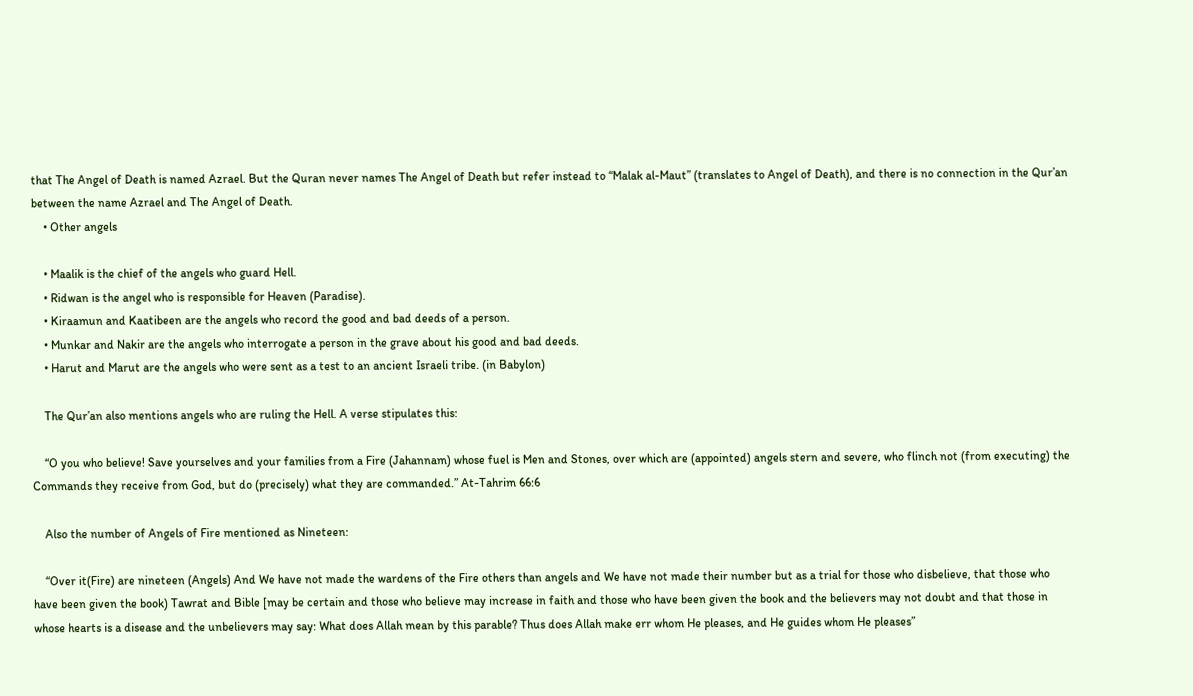that The Angel of Death is named Azrael. But the Quran never names The Angel of Death but refer instead to “Malak al-Maut” (translates to Angel of Death), and there is no connection in the Qur’an between the name Azrael and The Angel of Death.
    • Other angels

    • Maalik is the chief of the angels who guard Hell.
    • Ridwan is the angel who is responsible for Heaven (Paradise).
    • Kiraamun and Kaatibeen are the angels who record the good and bad deeds of a person.
    • Munkar and Nakir are the angels who interrogate a person in the grave about his good and bad deeds.
    • Harut and Marut are the angels who were sent as a test to an ancient Israeli tribe. (in Babylon)

    The Qur’an also mentions angels who are ruling the Hell. A verse stipulates this:

    “O you who believe! Save yourselves and your families from a Fire (Jahannam) whose fuel is Men and Stones, over which are (appointed) angels stern and severe, who flinch not (from executing) the Commands they receive from God, but do (precisely) what they are commanded.” At-Tahrim 66:6

    Also the number of Angels of Fire mentioned as Nineteen:

    “Over it(Fire) are nineteen (Angels) And We have not made the wardens of the Fire others than angels and We have not made their number but as a trial for those who disbelieve, that those who have been given the book) Tawrat and Bible [may be certain and those who believe may increase in faith and those who have been given the book and the believers may not doubt and that those in whose hearts is a disease and the unbelievers may say: What does Allah mean by this parable? Thus does Allah make err whom He pleases, and He guides whom He pleases”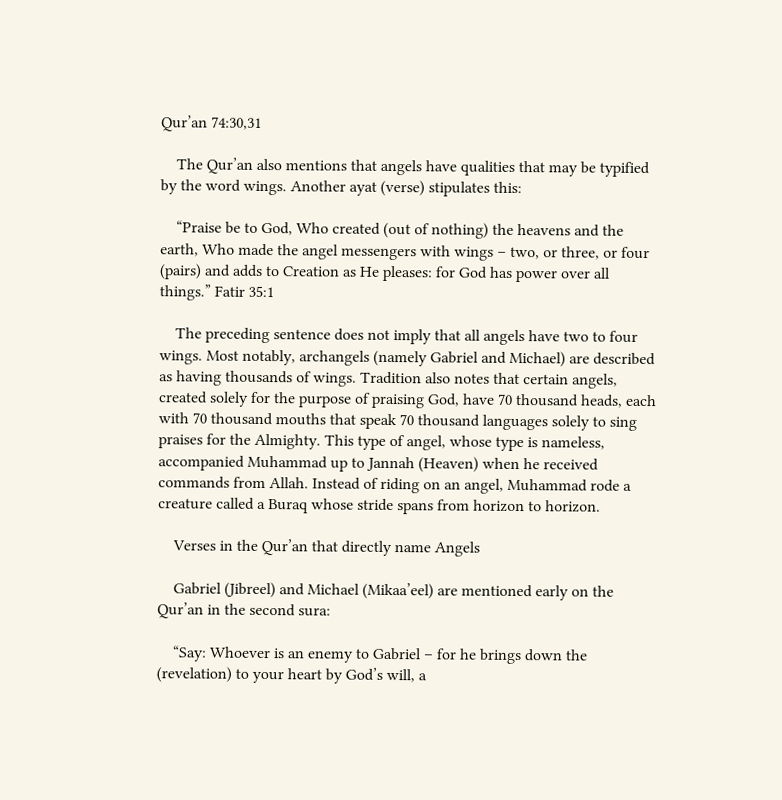Qur’an 74:30,31

    The Qur’an also mentions that angels have qualities that may be typified by the word wings. Another ayat (verse) stipulates this:

    “Praise be to God, Who created (out of nothing) the heavens and the earth, Who made the angel messengers with wings – two, or three, or four (pairs) and adds to Creation as He pleases: for God has power over all things.” Fatir 35:1

    The preceding sentence does not imply that all angels have two to four wings. Most notably, archangels (namely Gabriel and Michael) are described as having thousands of wings. Tradition also notes that certain angels, created solely for the purpose of praising God, have 70 thousand heads, each with 70 thousand mouths that speak 70 thousand languages solely to sing praises for the Almighty. This type of angel, whose type is nameless, accompanied Muhammad up to Jannah (Heaven) when he received commands from Allah. Instead of riding on an angel, Muhammad rode a creature called a Buraq whose stride spans from horizon to horizon.

    Verses in the Qur’an that directly name Angels

    Gabriel (Jibreel) and Michael (Mikaa’eel) are mentioned early on the Qur’an in the second sura:

    “Say: Whoever is an enemy to Gabriel – for he brings down the (revelation) to your heart by God’s will, a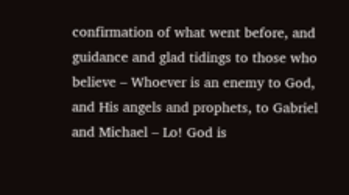confirmation of what went before, and guidance and glad tidings to those who believe – Whoever is an enemy to God, and His angels and prophets, to Gabriel and Michael – Lo! God is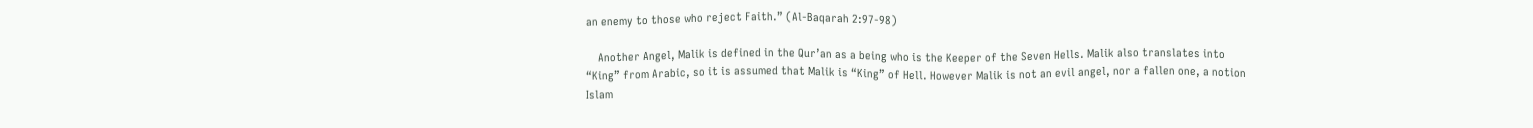an enemy to those who reject Faith.” (Al-Baqarah 2:97-98)

    Another Angel, Malik is defined in the Qur’an as a being who is the Keeper of the Seven Hells. Malik also translates into “King” from Arabic, so it is assumed that Malik is “King” of Hell. However Malik is not an evil angel, nor a fallen one, a notion Islam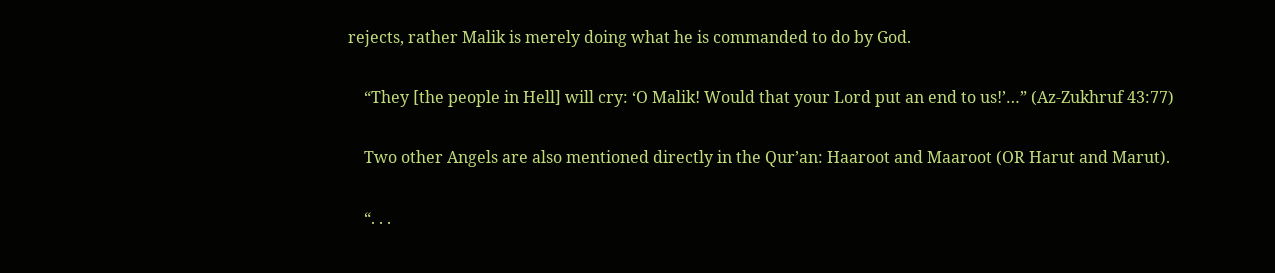rejects, rather Malik is merely doing what he is commanded to do by God.

    “They [the people in Hell] will cry: ‘O Malik! Would that your Lord put an end to us!’…” (Az-Zukhruf 43:77)

    Two other Angels are also mentioned directly in the Qur’an: Haaroot and Maaroot (OR Harut and Marut).

    “. . .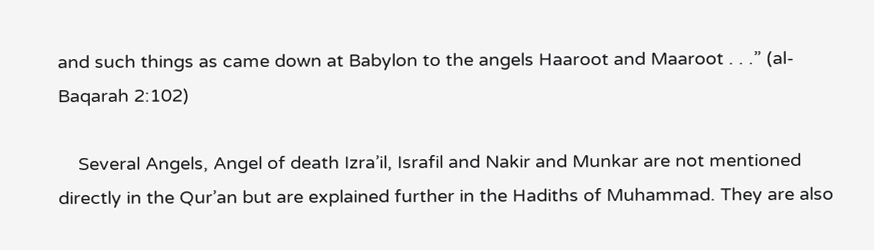and such things as came down at Babylon to the angels Haaroot and Maaroot . . .” (al-Baqarah 2:102)

    Several Angels, Angel of death Izra’il, Israfil and Nakir and Munkar are not mentioned directly in the Qur’an but are explained further in the Hadiths of Muhammad. They are also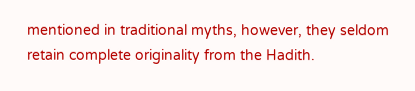mentioned in traditional myths, however, they seldom retain complete originality from the Hadith.